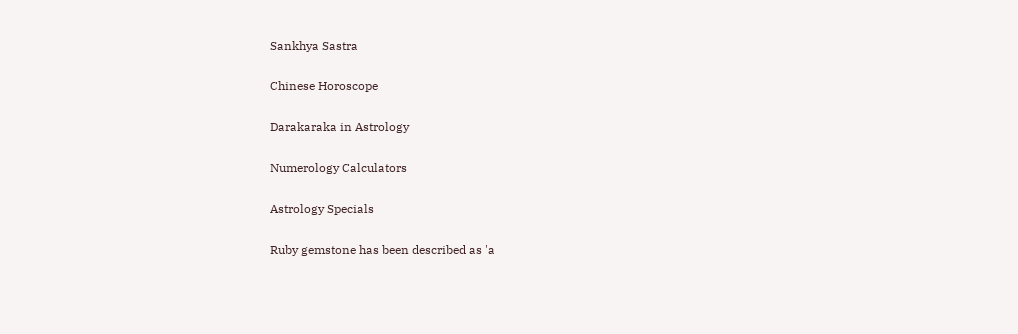Sankhya Sastra

Chinese Horoscope

Darakaraka in Astrology

Numerology Calculators

Astrology Specials

Ruby gemstone has been described as 'a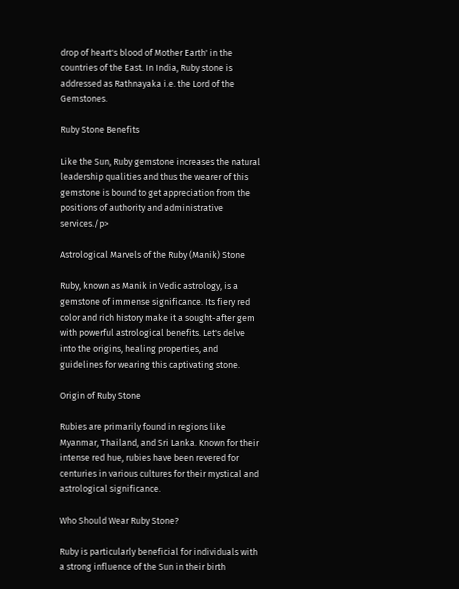drop of heart's blood of Mother Earth' in the countries of the East. In India, Ruby stone is addressed as Rathnayaka i.e. the Lord of the Gemstones.

Ruby Stone Benefits

Like the Sun, Ruby gemstone increases the natural leadership qualities and thus the wearer of this gemstone is bound to get appreciation from the positions of authority and administrative services./p>

Astrological Marvels of the Ruby (Manik) Stone

Ruby, known as Manik in Vedic astrology, is a gemstone of immense significance. Its fiery red color and rich history make it a sought-after gem with powerful astrological benefits. Let's delve into the origins, healing properties, and guidelines for wearing this captivating stone.

Origin of Ruby Stone

Rubies are primarily found in regions like Myanmar, Thailand, and Sri Lanka. Known for their intense red hue, rubies have been revered for centuries in various cultures for their mystical and astrological significance.

Who Should Wear Ruby Stone?

Ruby is particularly beneficial for individuals with a strong influence of the Sun in their birth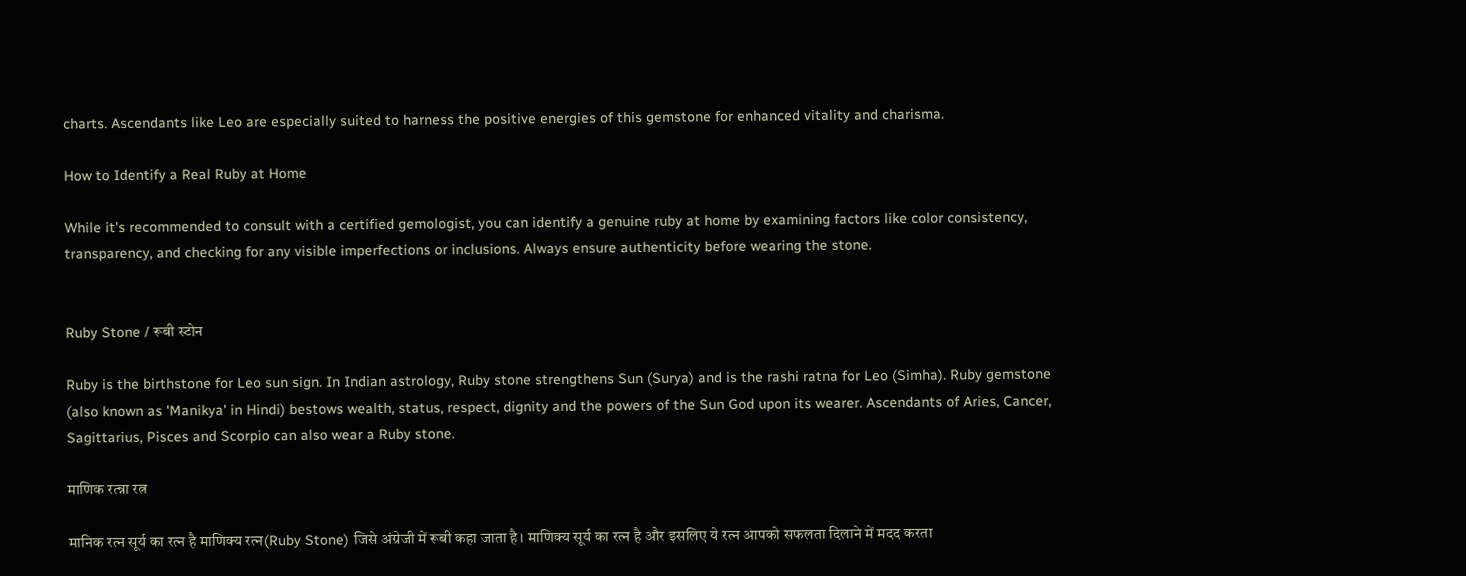charts. Ascendants like Leo are especially suited to harness the positive energies of this gemstone for enhanced vitality and charisma.

How to Identify a Real Ruby at Home

While it's recommended to consult with a certified gemologist, you can identify a genuine ruby at home by examining factors like color consistency, transparency, and checking for any visible imperfections or inclusions. Always ensure authenticity before wearing the stone.


Ruby Stone / रूबी स्टोन

Ruby is the birthstone for Leo sun sign. In Indian astrology, Ruby stone strengthens Sun (Surya) and is the rashi ratna for Leo (Simha). Ruby gemstone (also known as 'Manikya' in Hindi) bestows wealth, status, respect, dignity and the powers of the Sun God upon its wearer. Ascendants of Aries, Cancer, Sagittarius, Pisces and Scorpio can also wear a Ruby stone.

माणिक रत्न्ना रत्न

मानिक रत्‍न सूर्य का रत्‍न है माणिक्‍य रत्‍न(Ruby Stone) जिसे अंग्रेजी में रूबी कहा जाता है। माणिक्‍य सूर्य का रत्‍न है और इसलिए ये रत्‍न आपको सफलता दिलाने में मदद करता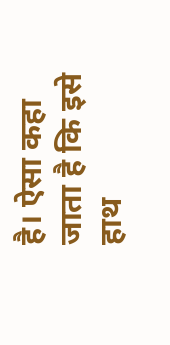है। ऐसा कहा जाता है कि इसे हाथ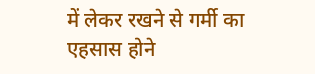में लेकर रखने से गर्मी का एहसास होने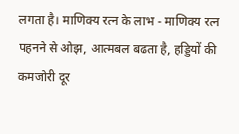लगता है। माणिक्‍य रत्‍न के लाभ - माणिक्‍य रत्‍न पहनने से ओझ, आत्मबल बढता है, हड्डियों की कमजोरी दूर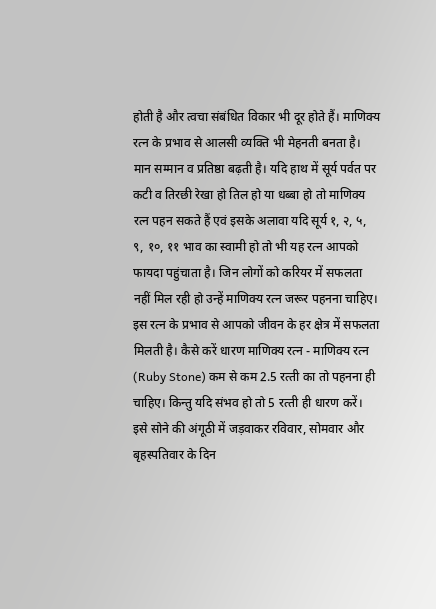होती है और त्वचा संबंधित विकार भी दूर होते हैं। माणिक्‍य रत्‍न के प्रभाव से आलसी व्‍यक्‍ति भी मेहनती बनता है। मान सम्मान व प्रतिष्ठा बढ़ती है। यदि हाथ में सूर्य पर्वत पर कटी व तिरछी रेखा हो तिल हो या धब्बा हो तो माणिक्‍य रत्न पहन सकते हैं एवं इसके अलावा यदि सूर्य १, २, ५, ९, १०, ११ भाव का स्वामी हो तो भी यह रत्न आपको फायदा पहुंचाता है। जिन लोगों को करियर में सफलता नहीं मिल रही हो उन्‍हें माणिक्‍य रत्‍न जरूर पहनना चाहिए। इस रत्‍न के प्रभाव से आपको जीवन के हर क्षेत्र में सफलता मिलती है। कैसे करें धारण माणिक्‍य रत्‍न - माणिक्‍य रत्‍न (Ruby Stone) कम से कम 2.5 रत्‍ती का तो पहनना ही चाहिए। किन्‍तु यदि संभव हो तो 5 रत्‍ती ही धारण करें। इसे सोने की अंगूठी में जड़वाकर रविवार, सोमवार और बृहस्‍पतिवार के दिन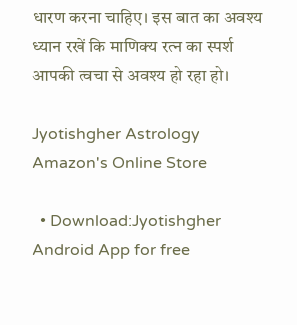धारण करना चाहिए। इस बात का अवश्‍य ध्‍यान रखें कि माणिक्‍य रत्‍न का स्‍पर्श आपकी त्‍वचा से अवश्‍य हो रहा हो।

Jyotishgher Astrology Amazon's Online Store

  • Download:Jyotishgher Android App for free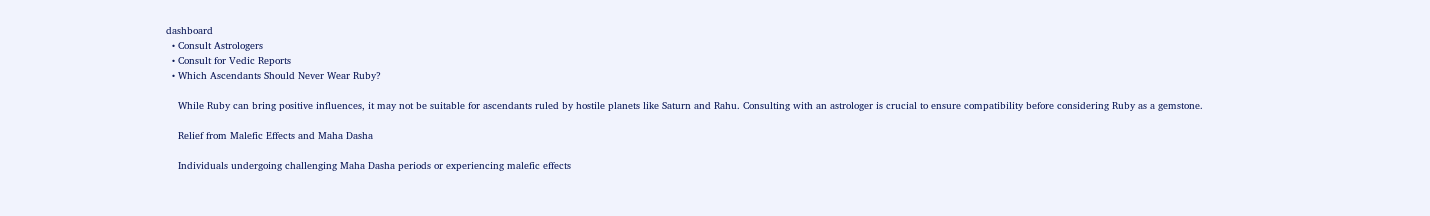dashboard
  • Consult Astrologers
  • Consult for Vedic Reports
  • Which Ascendants Should Never Wear Ruby?

    While Ruby can bring positive influences, it may not be suitable for ascendants ruled by hostile planets like Saturn and Rahu. Consulting with an astrologer is crucial to ensure compatibility before considering Ruby as a gemstone.

    Relief from Malefic Effects and Maha Dasha

    Individuals undergoing challenging Maha Dasha periods or experiencing malefic effects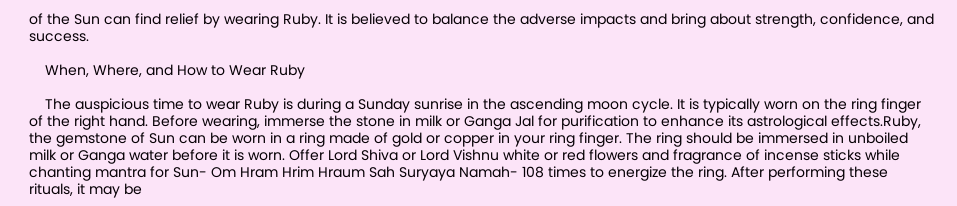of the Sun can find relief by wearing Ruby. It is believed to balance the adverse impacts and bring about strength, confidence, and success.

    When, Where, and How to Wear Ruby

    The auspicious time to wear Ruby is during a Sunday sunrise in the ascending moon cycle. It is typically worn on the ring finger of the right hand. Before wearing, immerse the stone in milk or Ganga Jal for purification to enhance its astrological effects.Ruby, the gemstone of Sun can be worn in a ring made of gold or copper in your ring finger. The ring should be immersed in unboiled milk or Ganga water before it is worn. Offer Lord Shiva or Lord Vishnu white or red flowers and fragrance of incense sticks while chanting mantra for Sun- Om Hram Hrim Hraum Sah Suryaya Namah- 108 times to energize the ring. After performing these rituals, it may be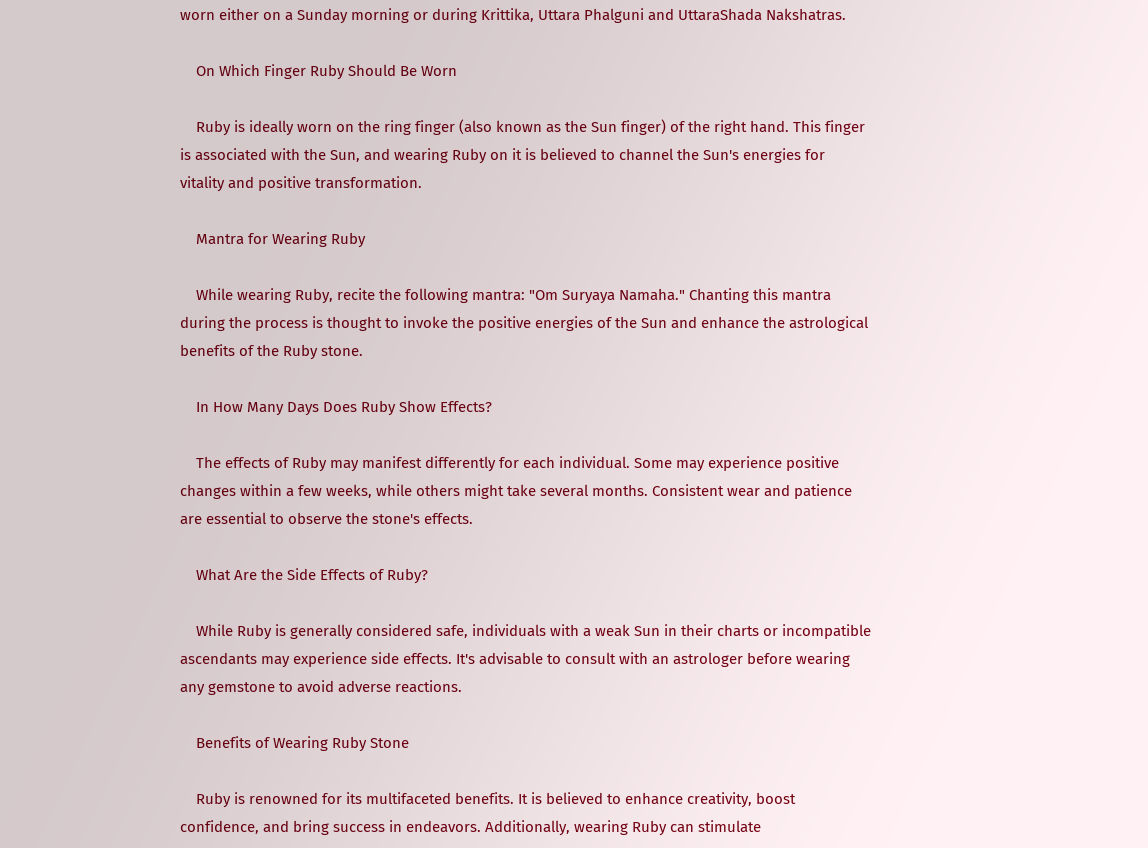worn either on a Sunday morning or during Krittika, Uttara Phalguni and UttaraShada Nakshatras.

    On Which Finger Ruby Should Be Worn

    Ruby is ideally worn on the ring finger (also known as the Sun finger) of the right hand. This finger is associated with the Sun, and wearing Ruby on it is believed to channel the Sun's energies for vitality and positive transformation.

    Mantra for Wearing Ruby

    While wearing Ruby, recite the following mantra: "Om Suryaya Namaha." Chanting this mantra during the process is thought to invoke the positive energies of the Sun and enhance the astrological benefits of the Ruby stone.

    In How Many Days Does Ruby Show Effects?

    The effects of Ruby may manifest differently for each individual. Some may experience positive changes within a few weeks, while others might take several months. Consistent wear and patience are essential to observe the stone's effects.

    What Are the Side Effects of Ruby?

    While Ruby is generally considered safe, individuals with a weak Sun in their charts or incompatible ascendants may experience side effects. It's advisable to consult with an astrologer before wearing any gemstone to avoid adverse reactions.

    Benefits of Wearing Ruby Stone

    Ruby is renowned for its multifaceted benefits. It is believed to enhance creativity, boost confidence, and bring success in endeavors. Additionally, wearing Ruby can stimulate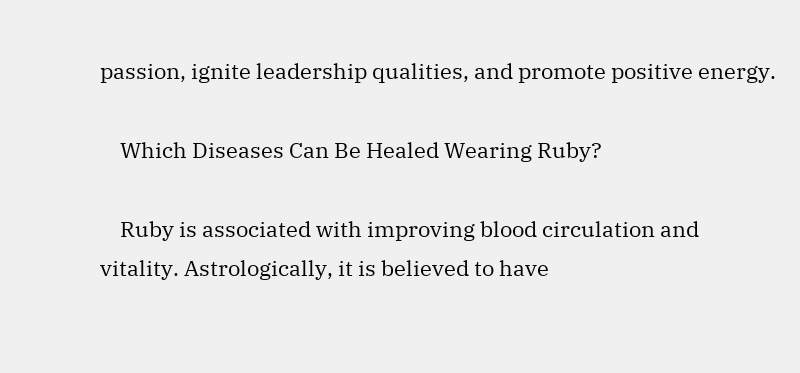passion, ignite leadership qualities, and promote positive energy.

    Which Diseases Can Be Healed Wearing Ruby?

    Ruby is associated with improving blood circulation and vitality. Astrologically, it is believed to have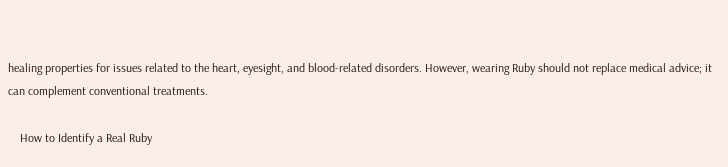healing properties for issues related to the heart, eyesight, and blood-related disorders. However, wearing Ruby should not replace medical advice; it can complement conventional treatments.

    How to Identify a Real Ruby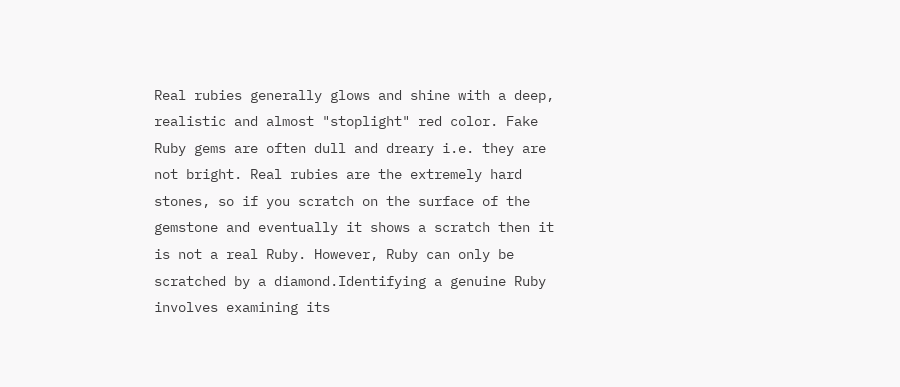Real rubies generally glows and shine with a deep, realistic and almost "stoplight" red color. Fake Ruby gems are often dull and dreary i.e. they are not bright. Real rubies are the extremely hard stones, so if you scratch on the surface of the gemstone and eventually it shows a scratch then it is not a real Ruby. However, Ruby can only be scratched by a diamond.Identifying a genuine Ruby involves examining its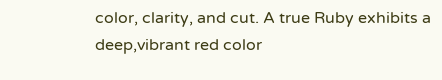color, clarity, and cut. A true Ruby exhibits a deep,vibrant red color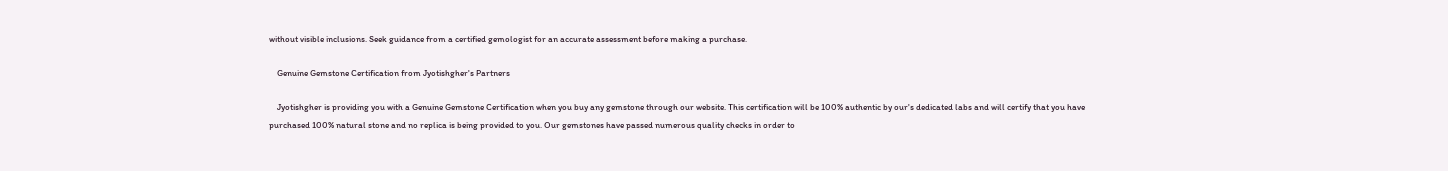without visible inclusions. Seek guidance from a certified gemologist for an accurate assessment before making a purchase.

    Genuine Gemstone Certification from Jyotishgher's Partners

    Jyotishgher is providing you with a Genuine Gemstone Certification when you buy any gemstone through our website. This certification will be 100% authentic by our's dedicated labs and will certify that you have purchased 100% natural stone and no replica is being provided to you. Our gemstones have passed numerous quality checks in order to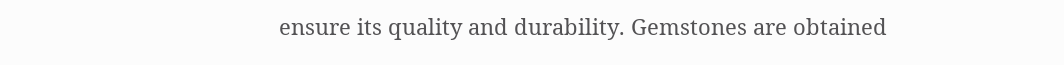ensure its quality and durability. Gemstones are obtained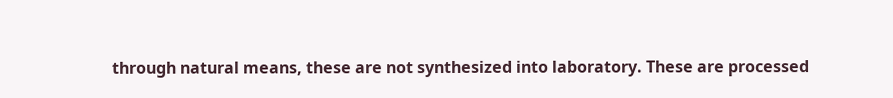through natural means, these are not synthesized into laboratory. These are processed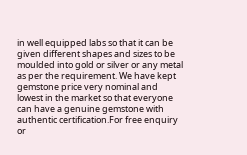in well equipped labs so that it can be given different shapes and sizes to be moulded into gold or silver or any metal as per the requirement. We have kept gemstone price very nominal and lowest in the market so that everyone can have a genuine gemstone with authentic certification.For free enquiry or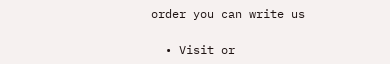order you can write us

  • Visit or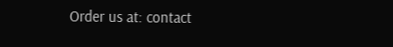Order us at: contact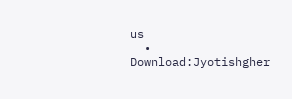us
  • Download:Jyotishgher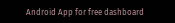Android App for free dashboard